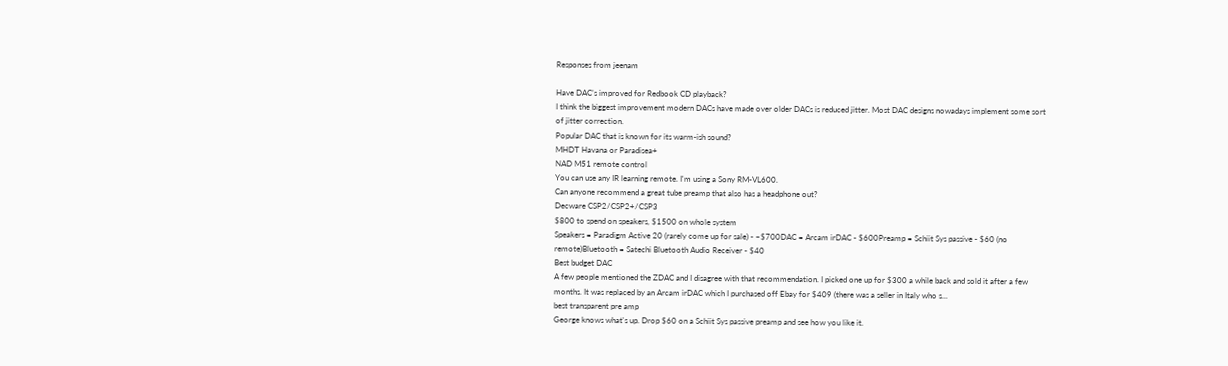Responses from jeenam

Have DAC’s improved for Redbook CD playback?
I think the biggest improvement modern DACs have made over older DACs is reduced jitter. Most DAC designs nowadays implement some sort of jitter correction.
Popular DAC that is known for its warm-ish sound?
MHDT Havana or Paradisea+
NAD M51 remote control
You can use any IR learning remote. I'm using a Sony RM-VL600.
Can anyone recommend a great tube preamp that also has a headphone out?
Decware CSP2/CSP2+/CSP3
$800 to spend on speakers, $1500 on whole system
Speakers = Paradigm Active 20 (rarely come up for sale) - ~$700DAC = Arcam irDAC - $600Preamp = Schiit Sys passive - $60 (no remote)Bluetooth = Satechi Bluetooth Audio Receiver - $40
Best budget DAC
A few people mentioned the ZDAC and I disagree with that recommendation. I picked one up for $300 a while back and sold it after a few months. It was replaced by an Arcam irDAC which I purchased off Ebay for $409 (there was a seller in Italy who s...
best transparent pre amp
George knows what's up. Drop $60 on a Schiit Sys passive preamp and see how you like it.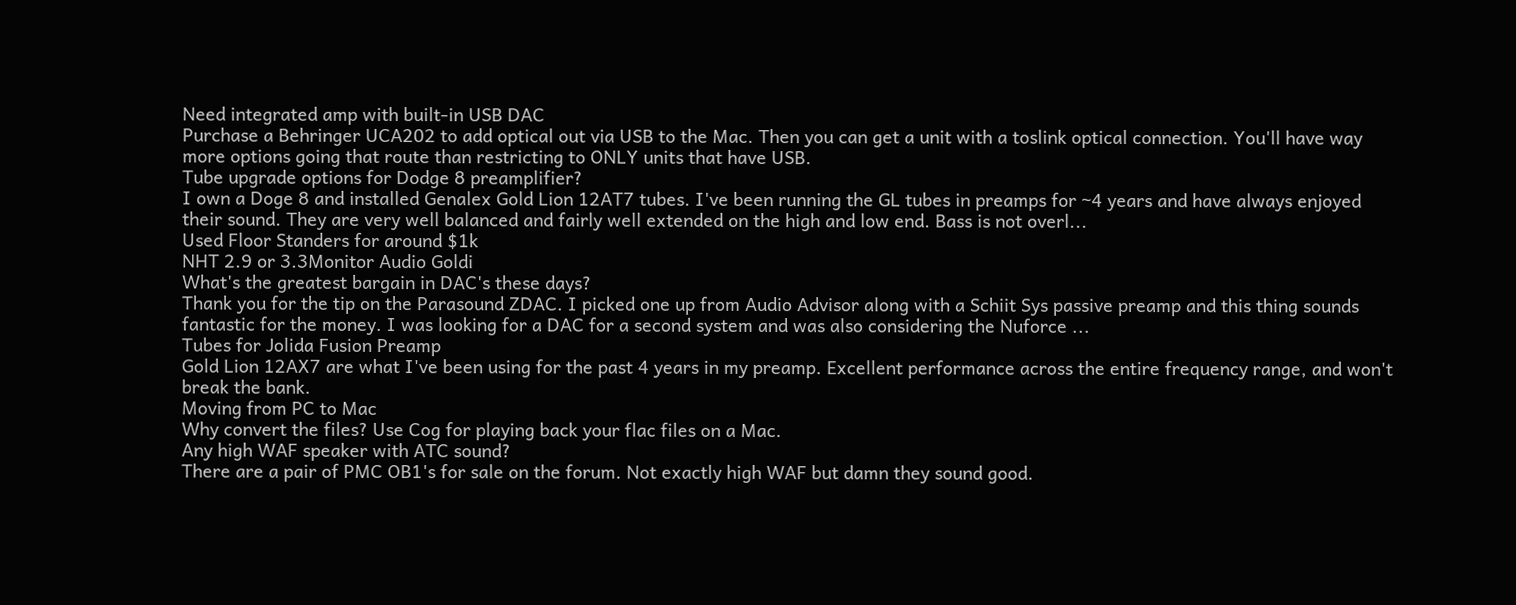Need integrated amp with built-in USB DAC
Purchase a Behringer UCA202 to add optical out via USB to the Mac. Then you can get a unit with a toslink optical connection. You'll have way more options going that route than restricting to ONLY units that have USB.
Tube upgrade options for Dodge 8 preamplifier?
I own a Doge 8 and installed Genalex Gold Lion 12AT7 tubes. I've been running the GL tubes in preamps for ~4 years and have always enjoyed their sound. They are very well balanced and fairly well extended on the high and low end. Bass is not overl...
Used Floor Standers for around $1k
NHT 2.9 or 3.3Monitor Audio Goldi
What's the greatest bargain in DAC's these days?
Thank you for the tip on the Parasound ZDAC. I picked one up from Audio Advisor along with a Schiit Sys passive preamp and this thing sounds fantastic for the money. I was looking for a DAC for a second system and was also considering the Nuforce ...
Tubes for Jolida Fusion Preamp
Gold Lion 12AX7 are what I've been using for the past 4 years in my preamp. Excellent performance across the entire frequency range, and won't break the bank.
Moving from PC to Mac
Why convert the files? Use Cog for playing back your flac files on a Mac.
Any high WAF speaker with ATC sound?
There are a pair of PMC OB1's for sale on the forum. Not exactly high WAF but damn they sound good.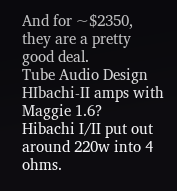And for ~$2350, they are a pretty good deal.
Tube Audio Design HIbachi-II amps with Maggie 1.6?
Hibachi I/II put out around 220w into 4 ohms.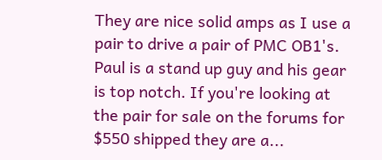They are nice solid amps as I use a pair to drive a pair of PMC OB1's. Paul is a stand up guy and his gear is top notch. If you're looking at the pair for sale on the forums for $550 shipped they are a...